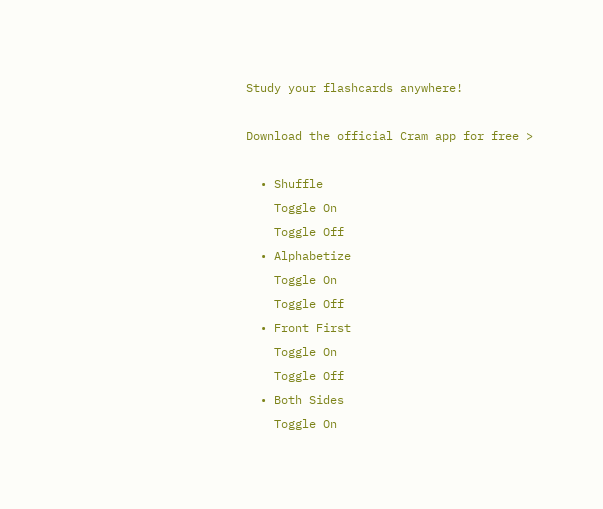Study your flashcards anywhere!

Download the official Cram app for free >

  • Shuffle
    Toggle On
    Toggle Off
  • Alphabetize
    Toggle On
    Toggle Off
  • Front First
    Toggle On
    Toggle Off
  • Both Sides
    Toggle On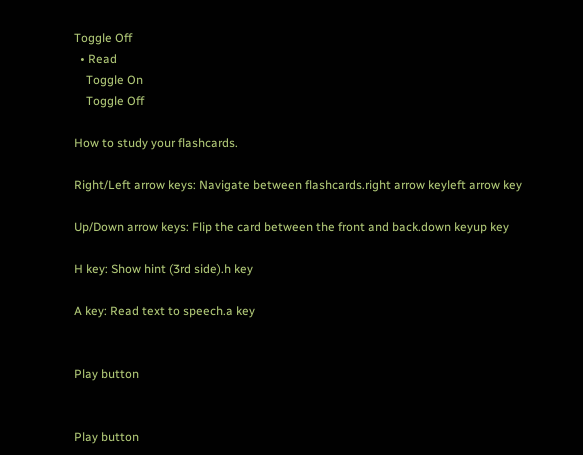Toggle Off
  • Read
    Toggle On
    Toggle Off

How to study your flashcards.

Right/Left arrow keys: Navigate between flashcards.right arrow keyleft arrow key

Up/Down arrow keys: Flip the card between the front and back.down keyup key

H key: Show hint (3rd side).h key

A key: Read text to speech.a key


Play button


Play button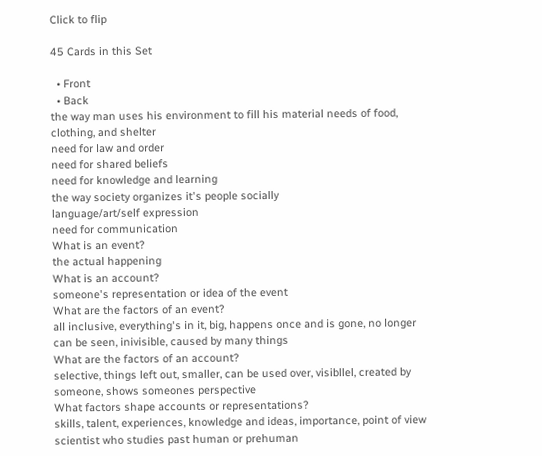Click to flip

45 Cards in this Set

  • Front
  • Back
the way man uses his environment to fill his material needs of food, clothing, and shelter
need for law and order
need for shared beliefs
need for knowledge and learning
the way society organizes it's people socially
language/art/self expression
need for communication
What is an event?
the actual happening
What is an account?
someone's representation or idea of the event
What are the factors of an event?
all inclusive, everything's in it, big, happens once and is gone, no longer can be seen, inivisible, caused by many things
What are the factors of an account?
selective, things left out, smaller, can be used over, visibllel, created by someone, shows someones perspective
What factors shape accounts or representations?
skills, talent, experiences, knowledge and ideas, importance, point of view
scientist who studies past human or prehuman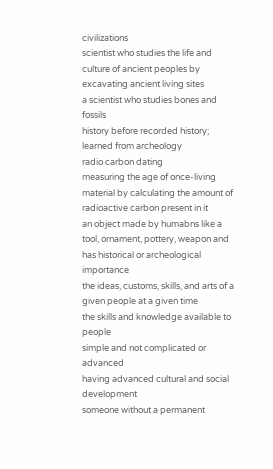civilizations
scientist who studies the life and culture of ancient peoples by excavating ancient living sites
a scientist who studies bones and fossils
history before recorded history; learned from archeology
radio carbon dating
measuring the age of once-living material by calculating the amount of radioactive carbon present in it
an object made by humabns like a tool, ornament, pottery, weapon and has historical or archeological importance
the ideas, customs, skills, and arts of a given people at a given time
the skills and knowledge available to people
simple and not complicated or advanced
having advanced cultural and social development
someone without a permanent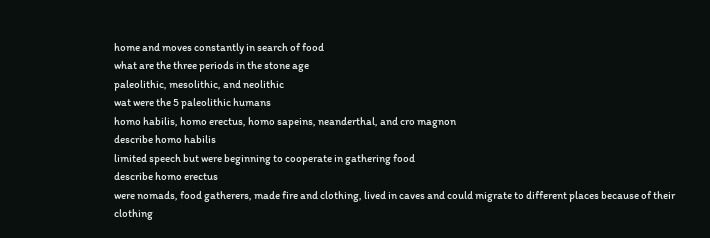home and moves constantly in search of food
what are the three periods in the stone age
paleolithic, mesolithic, and neolithic
wat were the 5 paleolithic humans
homo habilis, homo erectus, homo sapeins, neanderthal, and cro magnon
describe homo habilis
limited speech but were beginning to cooperate in gathering food
describe homo erectus
were nomads, food gatherers, made fire and clothing, lived in caves and could migrate to different places because of their clothing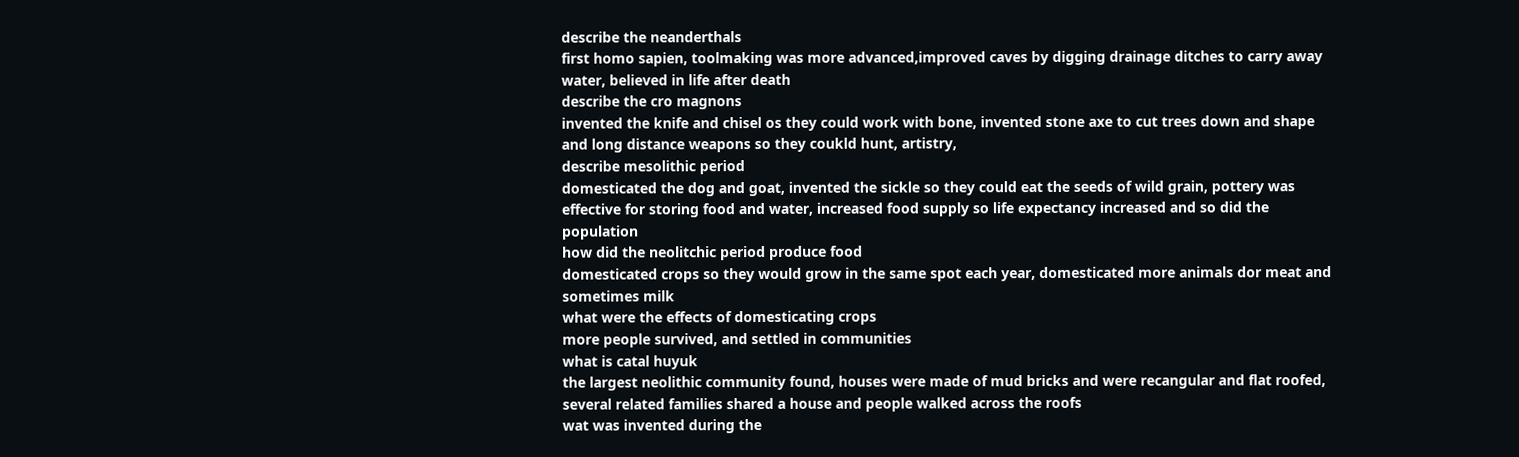describe the neanderthals
first homo sapien, toolmaking was more advanced,improved caves by digging drainage ditches to carry away water, believed in life after death
describe the cro magnons
invented the knife and chisel os they could work with bone, invented stone axe to cut trees down and shape and long distance weapons so they coukld hunt, artistry,
describe mesolithic period
domesticated the dog and goat, invented the sickle so they could eat the seeds of wild grain, pottery was effective for storing food and water, increased food supply so life expectancy increased and so did the population
how did the neolitchic period produce food
domesticated crops so they would grow in the same spot each year, domesticated more animals dor meat and sometimes milk
what were the effects of domesticating crops
more people survived, and settled in communities
what is catal huyuk
the largest neolithic community found, houses were made of mud bricks and were recangular and flat roofed, several related families shared a house and people walked across the roofs
wat was invented during the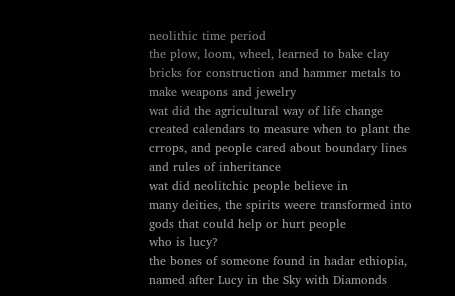neolithic time period
the plow, loom, wheel, learned to bake clay bricks for construction and hammer metals to make weapons and jewelry
wat did the agricultural way of life change
created calendars to measure when to plant the crrops, and people cared about boundary lines and rules of inheritance
wat did neolitchic people believe in
many deities, the spirits weere transformed into gods that could help or hurt people
who is lucy?
the bones of someone found in hadar ethiopia, named after Lucy in the Sky with Diamonds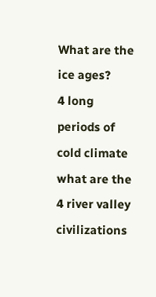What are the ice ages?
4 long periods of cold climate
what are the 4 river valley civilizations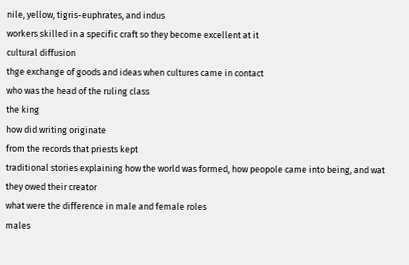nile, yellow, tigris-euphrates, and indus
workers skilled in a specific craft so they become excellent at it
cultural diffusion
thge exchange of goods and ideas when cultures came in contact
who was the head of the ruling class
the king
how did writing originate
from the records that priests kept
traditional stories explaining how the world was formed, how peopole came into being, and wat they owed their creator
what were the difference in male and female roles
males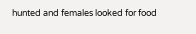hunted and females looked for food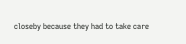closeby because they had to take care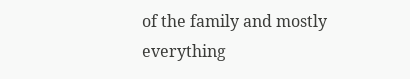of the family and mostly everything